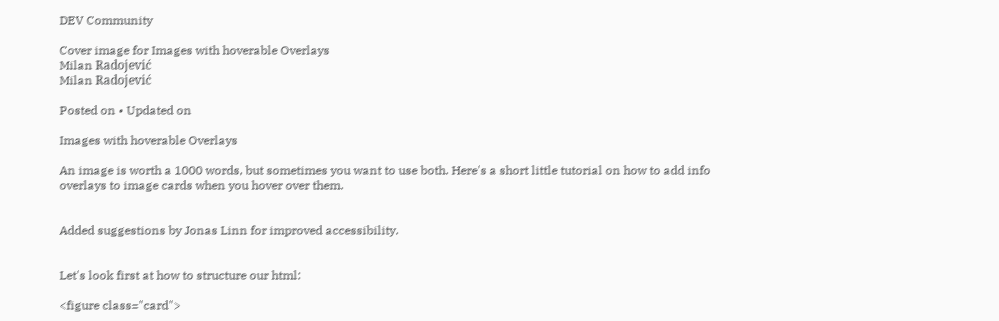DEV Community

Cover image for Images with hoverable Overlays
Milan Radojević
Milan Radojević

Posted on • Updated on

Images with hoverable Overlays

An image is worth a 1000 words, but sometimes you want to use both. Here's a short little tutorial on how to add info overlays to image cards when you hover over them.


Added suggestions by Jonas Linn for improved accessibility.


Let's look first at how to structure our html:

<figure class="card">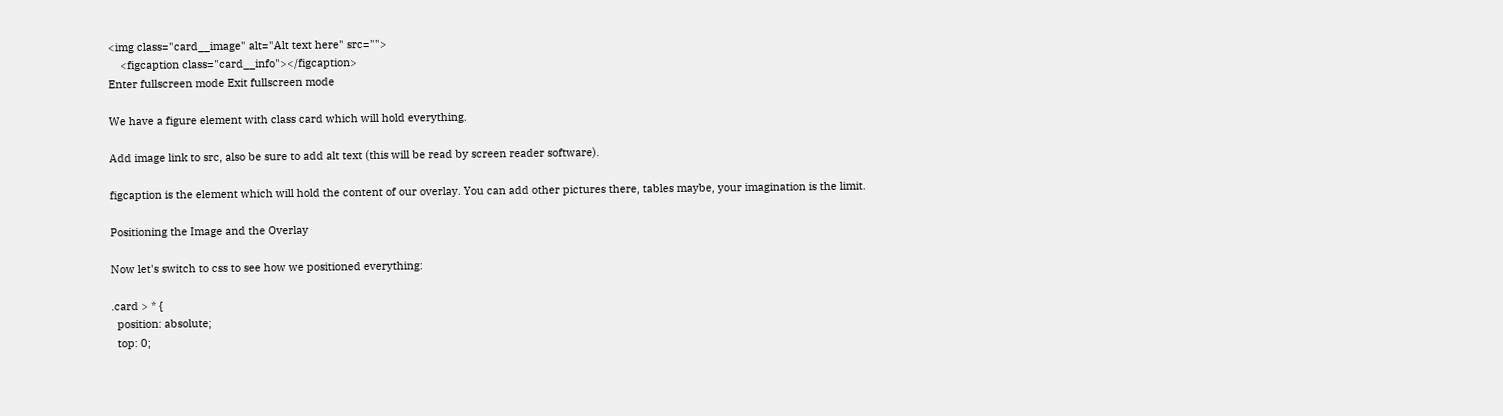<img class="card__image" alt="Alt text here" src="">
    <figcaption class="card__info"></figcaption>
Enter fullscreen mode Exit fullscreen mode

We have a figure element with class card which will hold everything.

Add image link to src, also be sure to add alt text (this will be read by screen reader software).

figcaption is the element which will hold the content of our overlay. You can add other pictures there, tables maybe, your imagination is the limit.

Positioning the Image and the Overlay

Now let's switch to css to see how we positioned everything:

.card > * {
  position: absolute;
  top: 0;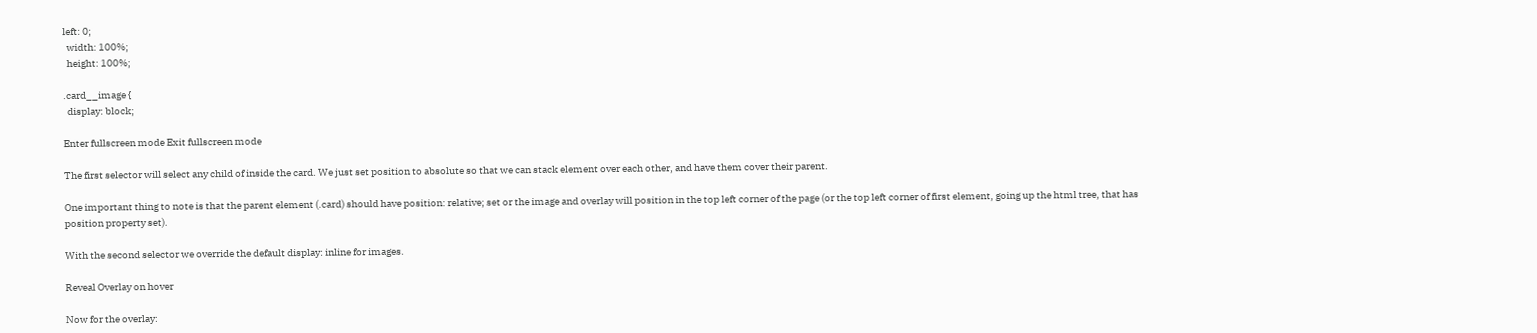left: 0;
  width: 100%;
  height: 100%;

.card__image {
  display: block;

Enter fullscreen mode Exit fullscreen mode

The first selector will select any child of inside the card. We just set position to absolute so that we can stack element over each other, and have them cover their parent.

One important thing to note is that the parent element (.card) should have position: relative; set or the image and overlay will position in the top left corner of the page (or the top left corner of first element, going up the html tree, that has position property set).

With the second selector we override the default display: inline for images.

Reveal Overlay on hover

Now for the overlay: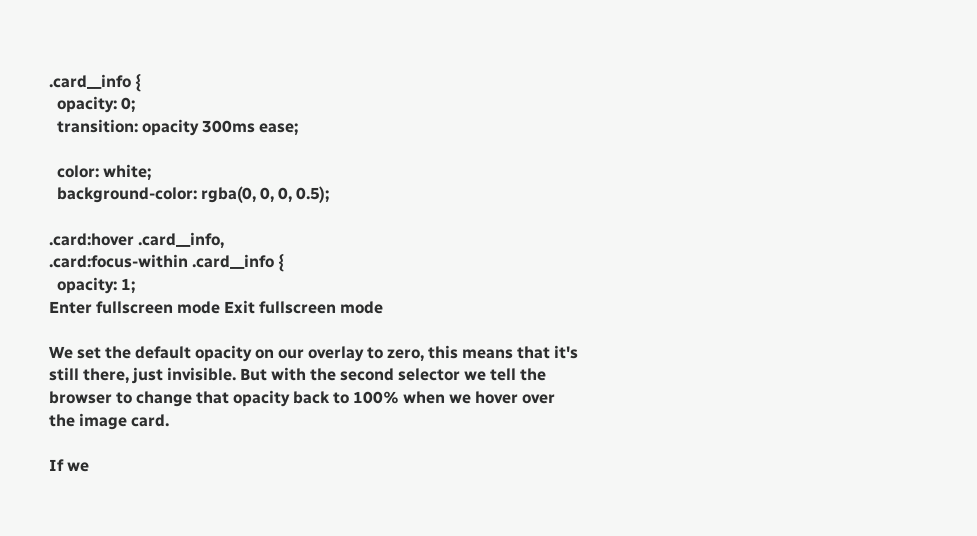.card__info {
  opacity: 0;
  transition: opacity 300ms ease;

  color: white;
  background-color: rgba(0, 0, 0, 0.5);

.card:hover .card__info,
.card:focus-within .card__info {
  opacity: 1;
Enter fullscreen mode Exit fullscreen mode

We set the default opacity on our overlay to zero, this means that it's still there, just invisible. But with the second selector we tell the browser to change that opacity back to 100% when we hover over the image card.

If we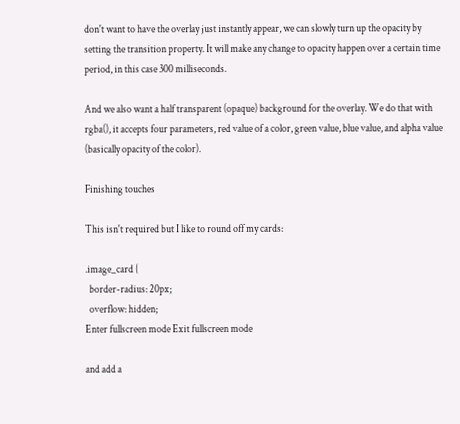don't want to have the overlay just instantly appear, we can slowly turn up the opacity by setting the transition property. It will make any change to opacity happen over a certain time period, in this case 300 milliseconds.

And we also want a half transparent (opaque) background for the overlay. We do that with rgba(), it accepts four parameters, red value of a color, green value, blue value, and alpha value (basically opacity of the color).

Finishing touches

This isn't required but I like to round off my cards:

.image_card {
  border-radius: 20px;
  overflow: hidden;
Enter fullscreen mode Exit fullscreen mode

and add a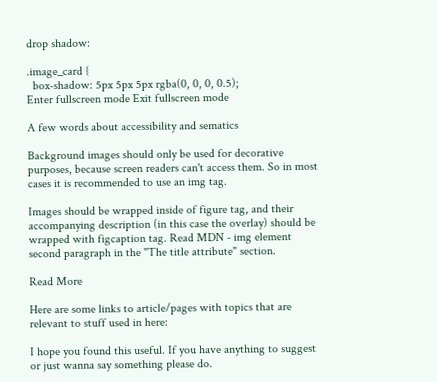drop shadow:

.image_card {
  box-shadow: 5px 5px 5px rgba(0, 0, 0, 0.5);
Enter fullscreen mode Exit fullscreen mode

A few words about accessibility and sematics

Background images should only be used for decorative purposes, because screen readers can't access them. So in most cases it is recommended to use an img tag.

Images should be wrapped inside of figure tag, and their accompanying description (in this case the overlay) should be wrapped with figcaption tag. Read MDN - img element second paragraph in the "The title attribute" section.

Read More

Here are some links to article/pages with topics that are relevant to stuff used in here:

I hope you found this useful. If you have anything to suggest or just wanna say something please do.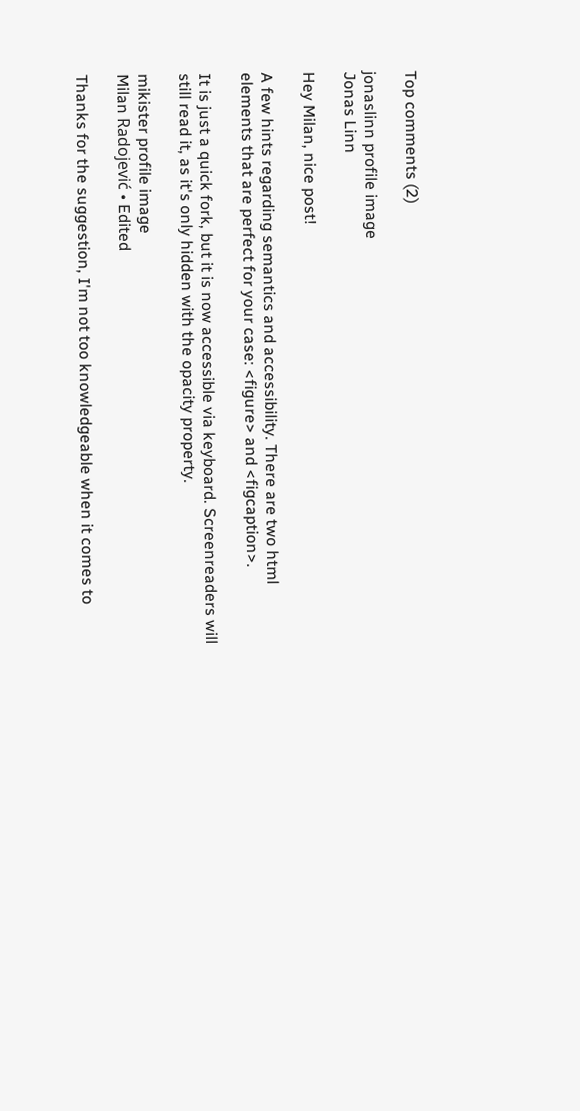Top comments (2)

jonaslinn profile image
Jonas Linn

Hey Milan, nice post!

A few hints regarding semantics and accessibility. There are two html elements that are perfect for your case: <figure> and <figcaption>.

It is just a quick fork, but it is now accessible via keyboard. Screenreaders will still read it, as it's only hidden with the opacity property.

mikister profile image
Milan Radojević • Edited

Thanks for the suggestion, I'm not too knowledgeable when it comes to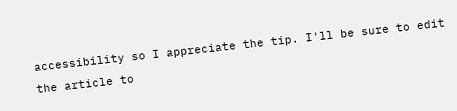accessibility so I appreciate the tip. I'll be sure to edit the article to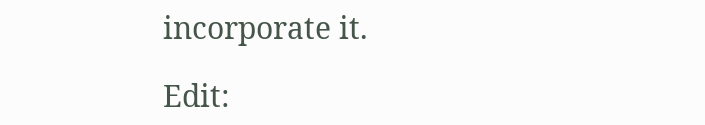incorporate it.

Edit: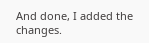And done, I added the changes.